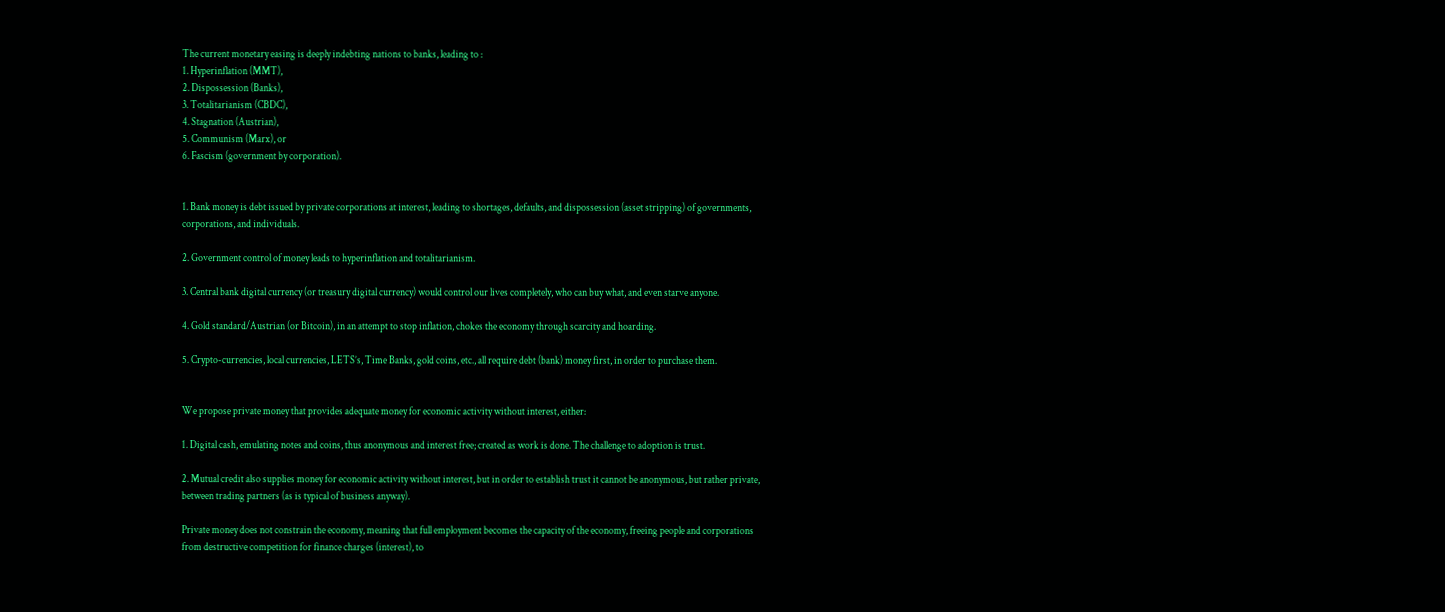The current monetary easing is deeply indebting nations to banks, leading to :
1. Hyperinflation (MMT),
2. Dispossession (Banks),
3. Totalitarianism (CBDC),
4. Stagnation (Austrian),
5. Communism (Marx), or
6. Fascism (government by corporation).


1. Bank money is debt issued by private corporations at interest, leading to shortages, defaults, and dispossession (asset stripping) of governments, corporations, and individuals.

2. Government control of money leads to hyperinflation and totalitarianism.

3. Central bank digital currency (or treasury digital currency) would control our lives completely, who can buy what, and even starve anyone.

4. Gold standard/Austrian (or Bitcoin), in an attempt to stop inflation, chokes the economy through scarcity and hoarding.

5. Crypto-currencies, local currencies, LETS’s, Time Banks, gold coins, etc., all require debt (bank) money first, in order to purchase them.


We propose private money that provides adequate money for economic activity without interest, either:

1. Digital cash, emulating notes and coins, thus anonymous and interest free; created as work is done. The challenge to adoption is trust.

2. Mutual credit also supplies money for economic activity without interest, but in order to establish trust it cannot be anonymous, but rather private, between trading partners (as is typical of business anyway).

Private money does not constrain the economy, meaning that full employment becomes the capacity of the economy, freeing people and corporations from destructive competition for finance charges (interest), to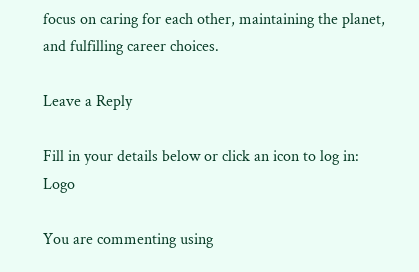focus on caring for each other, maintaining the planet, and fulfilling career choices.

Leave a Reply

Fill in your details below or click an icon to log in: Logo

You are commenting using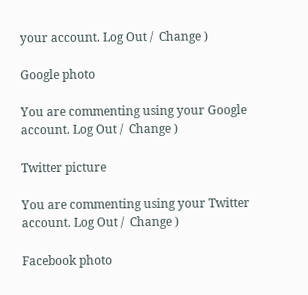your account. Log Out /  Change )

Google photo

You are commenting using your Google account. Log Out /  Change )

Twitter picture

You are commenting using your Twitter account. Log Out /  Change )

Facebook photo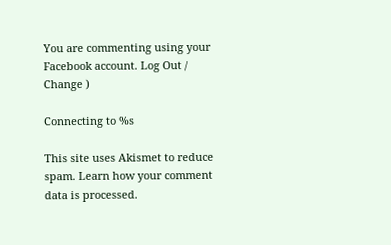You are commenting using your Facebook account. Log Out /  Change )

Connecting to %s

This site uses Akismet to reduce spam. Learn how your comment data is processed.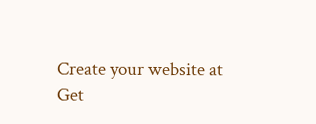Create your website at
Get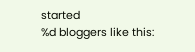started
%d bloggers like this: